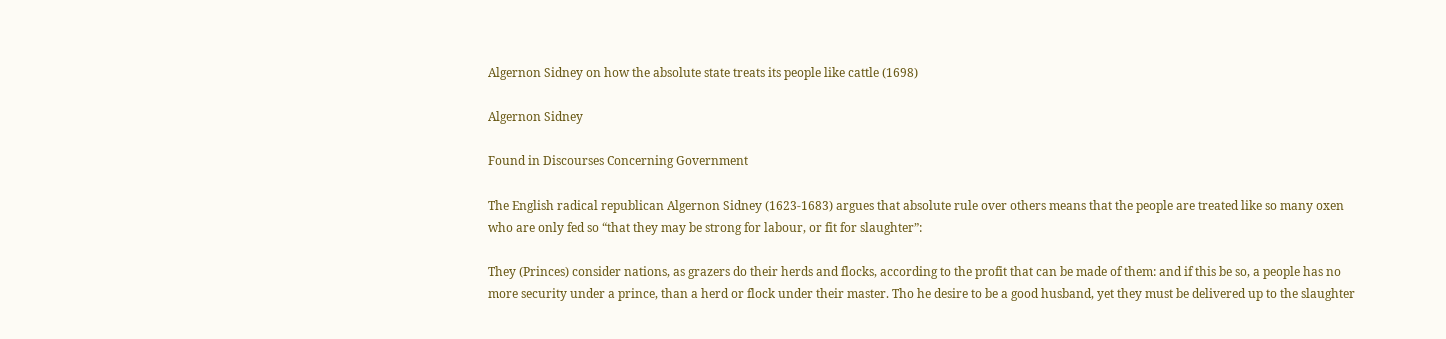Algernon Sidney on how the absolute state treats its people like cattle (1698)

Algernon Sidney

Found in Discourses Concerning Government

The English radical republican Algernon Sidney (1623-1683) argues that absolute rule over others means that the people are treated like so many oxen who are only fed so “that they may be strong for labour, or fit for slaughter”:

They (Princes) consider nations, as grazers do their herds and flocks, according to the profit that can be made of them: and if this be so, a people has no more security under a prince, than a herd or flock under their master. Tho he desire to be a good husband, yet they must be delivered up to the slaughter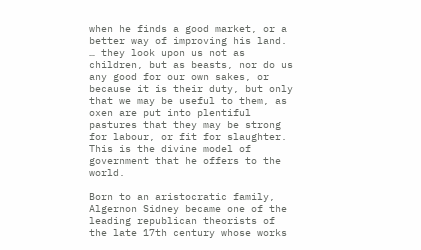when he finds a good market, or a better way of improving his land. … they look upon us not as children, but as beasts, nor do us any good for our own sakes, or because it is their duty, but only that we may be useful to them, as oxen are put into plentiful pastures that they may be strong for labour, or fit for slaughter. This is the divine model of government that he offers to the world.

Born to an aristocratic family, Algernon Sidney became one of the leading republican theorists of the late 17th century whose works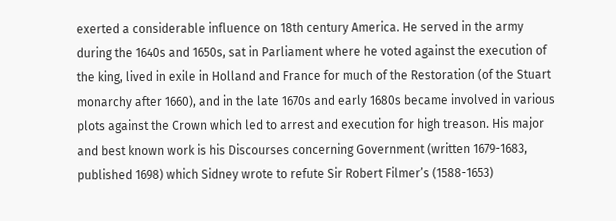exerted a considerable influence on 18th century America. He served in the army during the 1640s and 1650s, sat in Parliament where he voted against the execution of the king, lived in exile in Holland and France for much of the Restoration (of the Stuart monarchy after 1660), and in the late 1670s and early 1680s became involved in various plots against the Crown which led to arrest and execution for high treason. His major and best known work is his Discourses concerning Government (written 1679-1683, published 1698) which Sidney wrote to refute Sir Robert Filmer’s (1588-1653)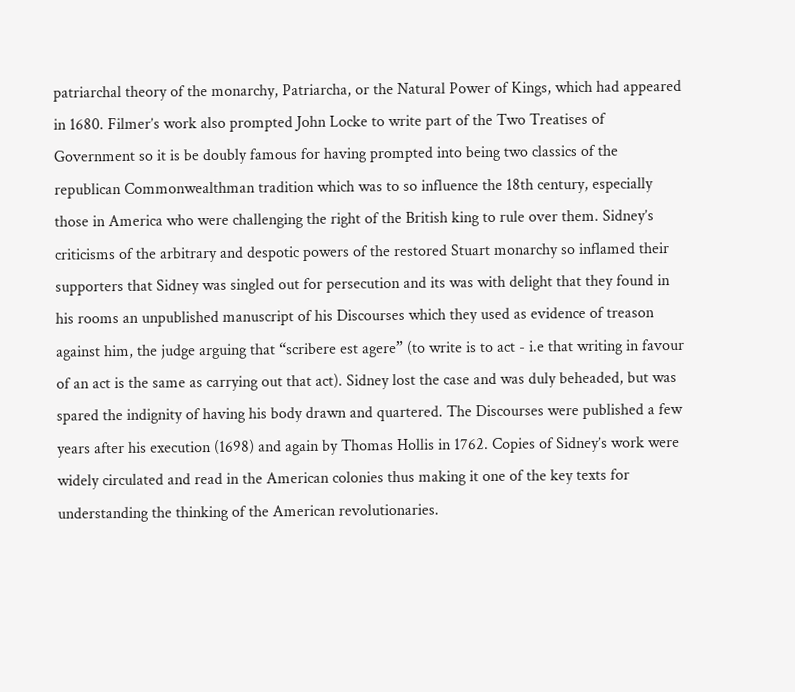patriarchal theory of the monarchy, Patriarcha, or the Natural Power of Kings, which had appeared in 1680. Filmer’s work also prompted John Locke to write part of the Two Treatises of Government so it is be doubly famous for having prompted into being two classics of the republican Commonwealthman tradition which was to so influence the 18th century, especially those in America who were challenging the right of the British king to rule over them. Sidney’s criticisms of the arbitrary and despotic powers of the restored Stuart monarchy so inflamed their supporters that Sidney was singled out for persecution and its was with delight that they found in his rooms an unpublished manuscript of his Discourses which they used as evidence of treason against him, the judge arguing that “scribere est agere” (to write is to act - i.e that writing in favour of an act is the same as carrying out that act). Sidney lost the case and was duly beheaded, but was spared the indignity of having his body drawn and quartered. The Discourses were published a few years after his execution (1698) and again by Thomas Hollis in 1762. Copies of Sidney’s work were widely circulated and read in the American colonies thus making it one of the key texts for understanding the thinking of the American revolutionaries.